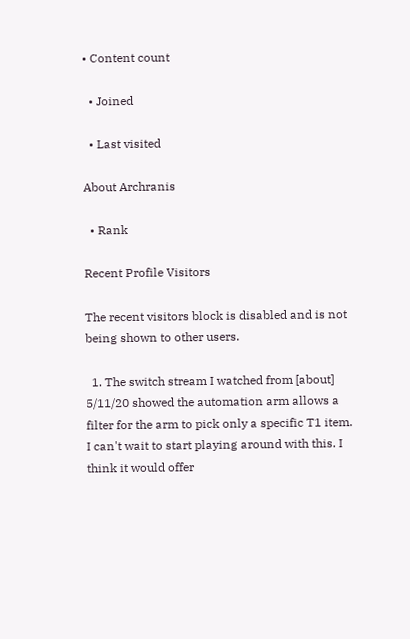• Content count

  • Joined

  • Last visited

About Archranis

  • Rank

Recent Profile Visitors

The recent visitors block is disabled and is not being shown to other users.

  1. The switch stream I watched from [about] 5/11/20 showed the automation arm allows a filter for the arm to pick only a specific T1 item. I can't wait to start playing around with this. I think it would offer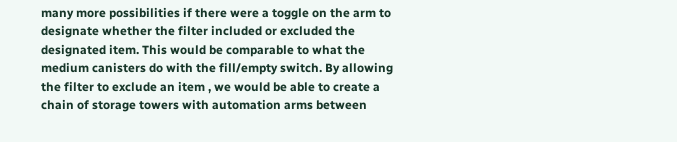many more possibilities if there were a toggle on the arm to designate whether the filter included or excluded the designated item. This would be comparable to what the medium canisters do with the fill/empty switch. By allowing the filter to exclude an item , we would be able to create a chain of storage towers with automation arms between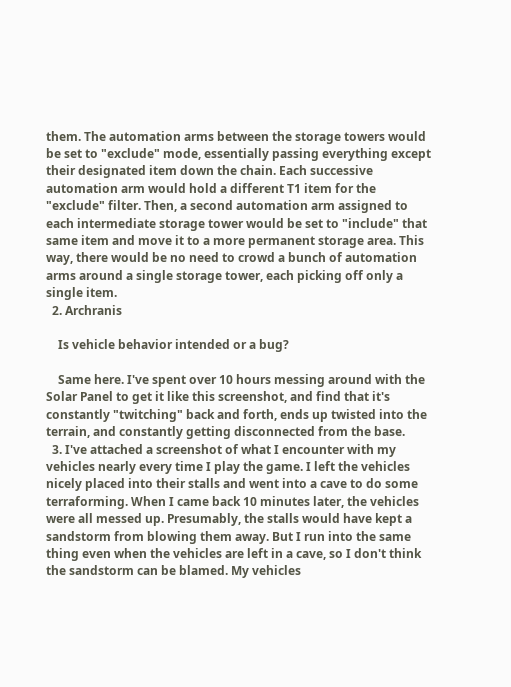them. The automation arms between the storage towers would be set to "exclude" mode, essentially passing everything except their designated item down the chain. Each successive automation arm would hold a different T1 item for the "exclude" filter. Then, a second automation arm assigned to each intermediate storage tower would be set to "include" that same item and move it to a more permanent storage area. This way, there would be no need to crowd a bunch of automation arms around a single storage tower, each picking off only a single item.
  2. Archranis

    Is vehicle behavior intended or a bug?

    Same here. I've spent over 10 hours messing around with the Solar Panel to get it like this screenshot, and find that it's constantly "twitching" back and forth, ends up twisted into the terrain, and constantly getting disconnected from the base.
  3. I've attached a screenshot of what I encounter with my vehicles nearly every time I play the game. I left the vehicles nicely placed into their stalls and went into a cave to do some terraforming. When I came back 10 minutes later, the vehicles were all messed up. Presumably, the stalls would have kept a sandstorm from blowing them away. But I run into the same thing even when the vehicles are left in a cave, so I don't think the sandstorm can be blamed. My vehicles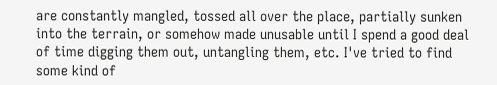are constantly mangled, tossed all over the place, partially sunken into the terrain, or somehow made unusable until I spend a good deal of time digging them out, untangling them, etc. I've tried to find some kind of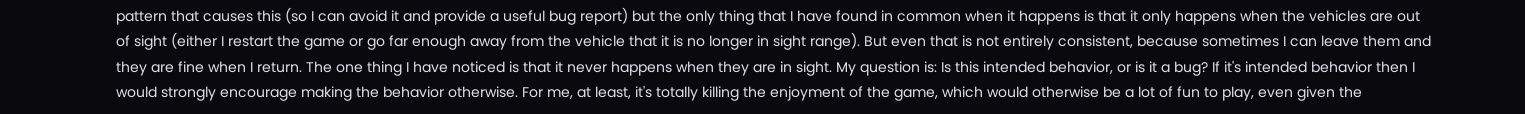pattern that causes this (so I can avoid it and provide a useful bug report) but the only thing that I have found in common when it happens is that it only happens when the vehicles are out of sight (either I restart the game or go far enough away from the vehicle that it is no longer in sight range). But even that is not entirely consistent, because sometimes I can leave them and they are fine when I return. The one thing I have noticed is that it never happens when they are in sight. My question is: Is this intended behavior, or is it a bug? If it's intended behavior then I would strongly encourage making the behavior otherwise. For me, at least, it's totally killing the enjoyment of the game, which would otherwise be a lot of fun to play, even given the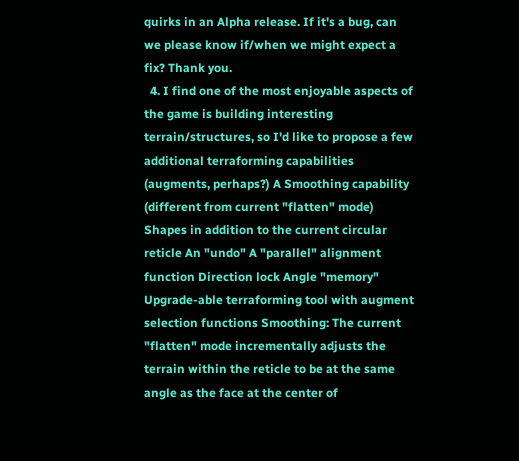quirks in an Alpha release. If it's a bug, can we please know if/when we might expect a fix? Thank you.
  4. I find one of the most enjoyable aspects of the game is building interesting terrain/structures, so I'd like to propose a few additional terraforming capabilities (augments, perhaps?) A Smoothing capability (different from current "flatten" mode) Shapes in addition to the current circular reticle An "undo" A "parallel" alignment function Direction lock Angle "memory" Upgrade-able terraforming tool with augment selection functions Smoothing: The current "flatten" mode incrementally adjusts the terrain within the reticle to be at the same angle as the face at the center of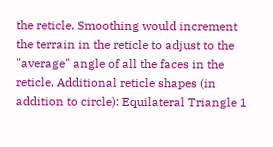the reticle. Smoothing would increment the terrain in the reticle to adjust to the "average" angle of all the faces in the reticle. Additional reticle shapes (in addition to circle): Equilateral Triangle 1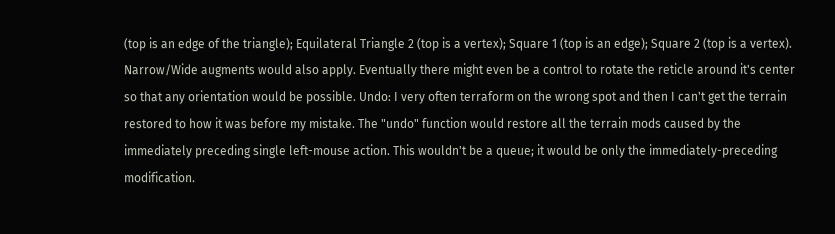(top is an edge of the triangle); Equilateral Triangle 2 (top is a vertex); Square 1 (top is an edge); Square 2 (top is a vertex). Narrow/Wide augments would also apply. Eventually there might even be a control to rotate the reticle around it's center so that any orientation would be possible. Undo: I very often terraform on the wrong spot and then I can't get the terrain restored to how it was before my mistake. The "undo" function would restore all the terrain mods caused by the immediately preceding single left-mouse action. This wouldn't be a queue; it would be only the immediately-preceding modification.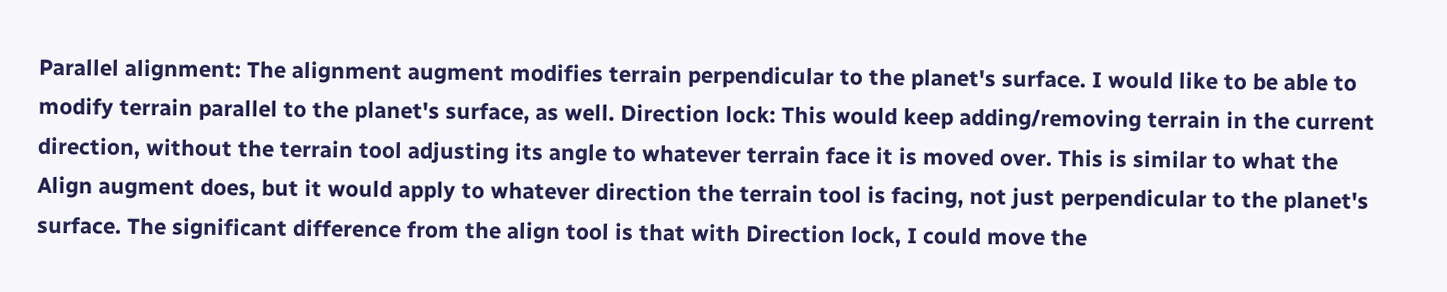Parallel alignment: The alignment augment modifies terrain perpendicular to the planet's surface. I would like to be able to modify terrain parallel to the planet's surface, as well. Direction lock: This would keep adding/removing terrain in the current direction, without the terrain tool adjusting its angle to whatever terrain face it is moved over. This is similar to what the Align augment does, but it would apply to whatever direction the terrain tool is facing, not just perpendicular to the planet's surface. The significant difference from the align tool is that with Direction lock, I could move the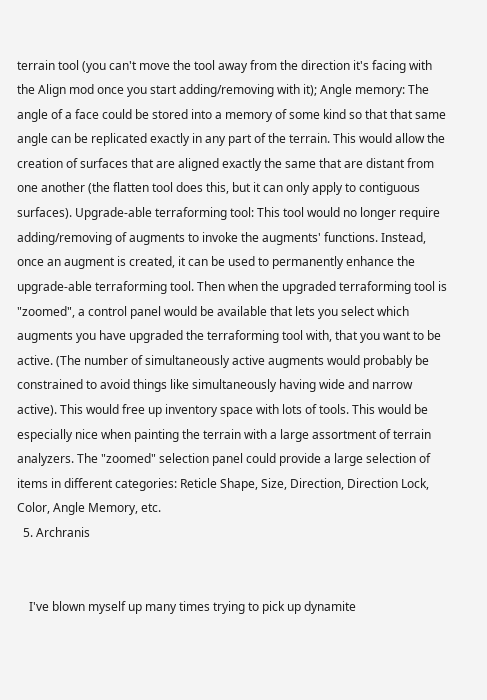terrain tool (you can't move the tool away from the direction it's facing with the Align mod once you start adding/removing with it); Angle memory: The angle of a face could be stored into a memory of some kind so that that same angle can be replicated exactly in any part of the terrain. This would allow the creation of surfaces that are aligned exactly the same that are distant from one another (the flatten tool does this, but it can only apply to contiguous surfaces). Upgrade-able terraforming tool: This tool would no longer require adding/removing of augments to invoke the augments' functions. Instead, once an augment is created, it can be used to permanently enhance the upgrade-able terraforming tool. Then when the upgraded terraforming tool is "zoomed", a control panel would be available that lets you select which augments you have upgraded the terraforming tool with, that you want to be active. (The number of simultaneously active augments would probably be constrained to avoid things like simultaneously having wide and narrow active). This would free up inventory space with lots of tools. This would be especially nice when painting the terrain with a large assortment of terrain analyzers. The "zoomed" selection panel could provide a large selection of items in different categories: Reticle Shape, Size, Direction, Direction Lock, Color, Angle Memory, etc.
  5. Archranis


    I've blown myself up many times trying to pick up dynamite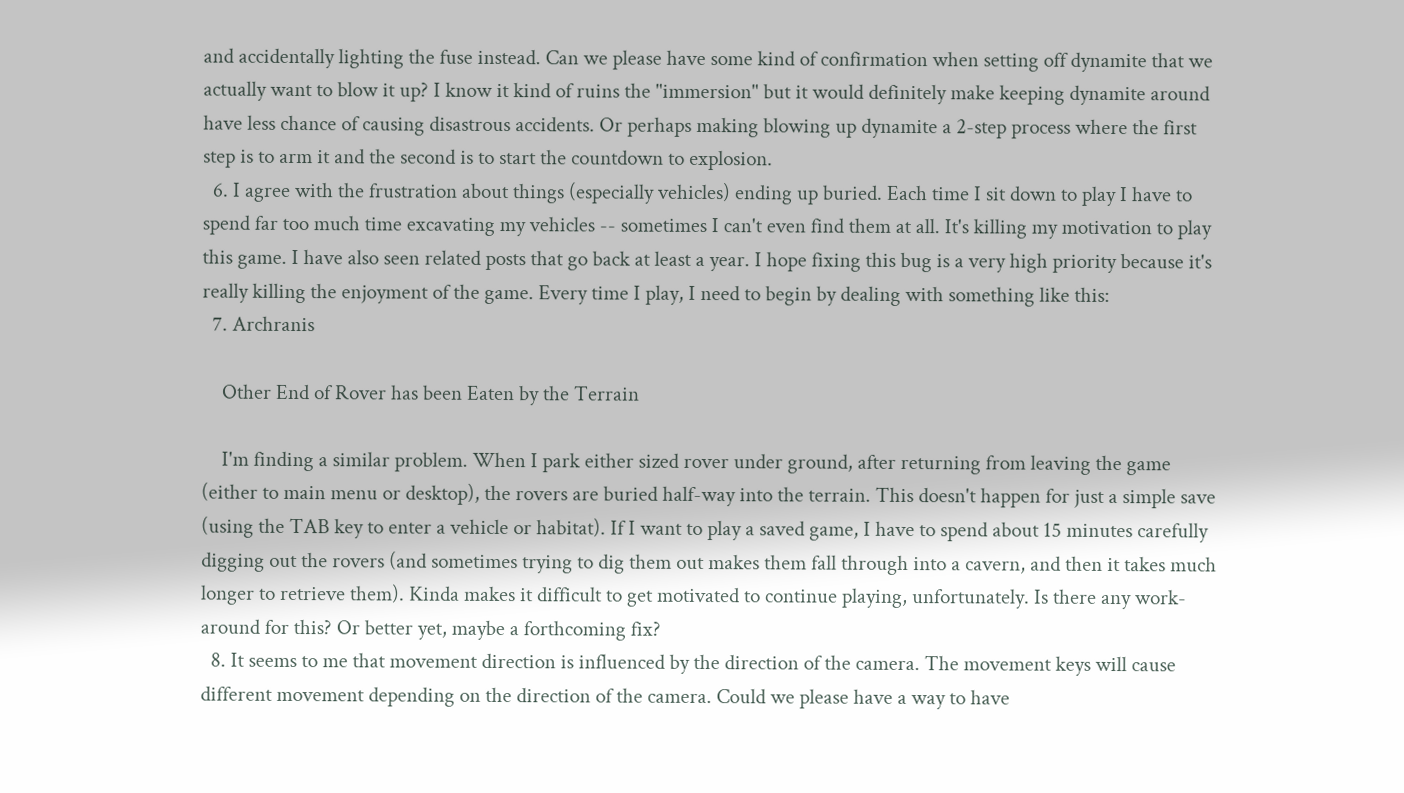and accidentally lighting the fuse instead. Can we please have some kind of confirmation when setting off dynamite that we actually want to blow it up? I know it kind of ruins the "immersion" but it would definitely make keeping dynamite around have less chance of causing disastrous accidents. Or perhaps making blowing up dynamite a 2-step process where the first step is to arm it and the second is to start the countdown to explosion.
  6. I agree with the frustration about things (especially vehicles) ending up buried. Each time I sit down to play I have to spend far too much time excavating my vehicles -- sometimes I can't even find them at all. It's killing my motivation to play this game. I have also seen related posts that go back at least a year. I hope fixing this bug is a very high priority because it's really killing the enjoyment of the game. Every time I play, I need to begin by dealing with something like this:
  7. Archranis

    Other End of Rover has been Eaten by the Terrain

    I'm finding a similar problem. When I park either sized rover under ground, after returning from leaving the game (either to main menu or desktop), the rovers are buried half-way into the terrain. This doesn't happen for just a simple save (using the TAB key to enter a vehicle or habitat). If I want to play a saved game, I have to spend about 15 minutes carefully digging out the rovers (and sometimes trying to dig them out makes them fall through into a cavern, and then it takes much longer to retrieve them). Kinda makes it difficult to get motivated to continue playing, unfortunately. Is there any work-around for this? Or better yet, maybe a forthcoming fix?
  8. It seems to me that movement direction is influenced by the direction of the camera. The movement keys will cause different movement depending on the direction of the camera. Could we please have a way to have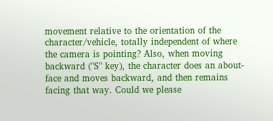movement relative to the orientation of the character/vehicle, totally independent of where the camera is pointing? Also, when moving backward ("S" key), the character does an about-face and moves backward, and then remains facing that way. Could we please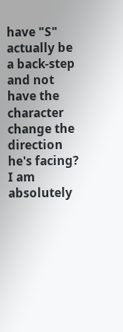have "S" actually be a back-step and not have the character change the direction he's facing? I am absolutely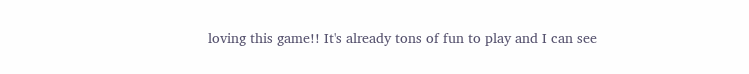loving this game!! It's already tons of fun to play and I can see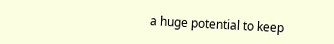a huge potential to keep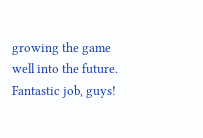growing the game well into the future. Fantastic job, guys!